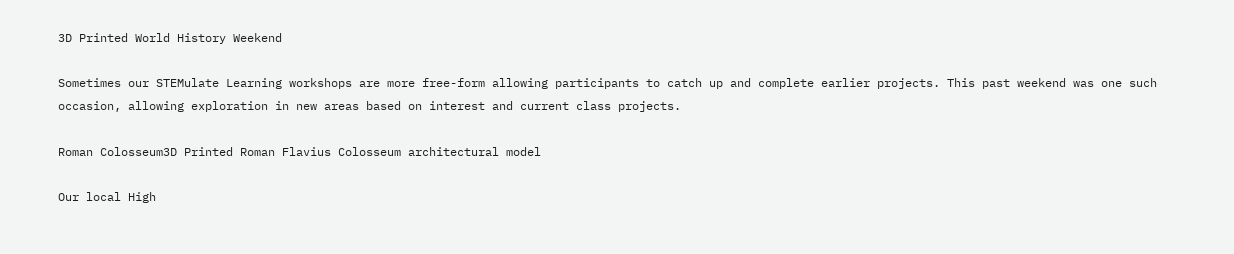3D Printed World History Weekend

Sometimes our STEMulate Learning workshops are more free-form allowing participants to catch up and complete earlier projects. This past weekend was one such occasion, allowing exploration in new areas based on interest and current class projects.

Roman Colosseum3D Printed Roman Flavius Colosseum architectural model

Our local High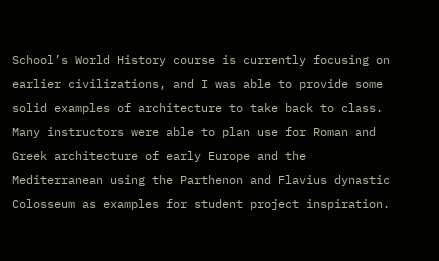School’s World History course is currently focusing on earlier civilizations, and I was able to provide some solid examples of architecture to take back to class. Many instructors were able to plan use for Roman and Greek architecture of early Europe and the Mediterranean using the Parthenon and Flavius dynastic Colosseum as examples for student project inspiration.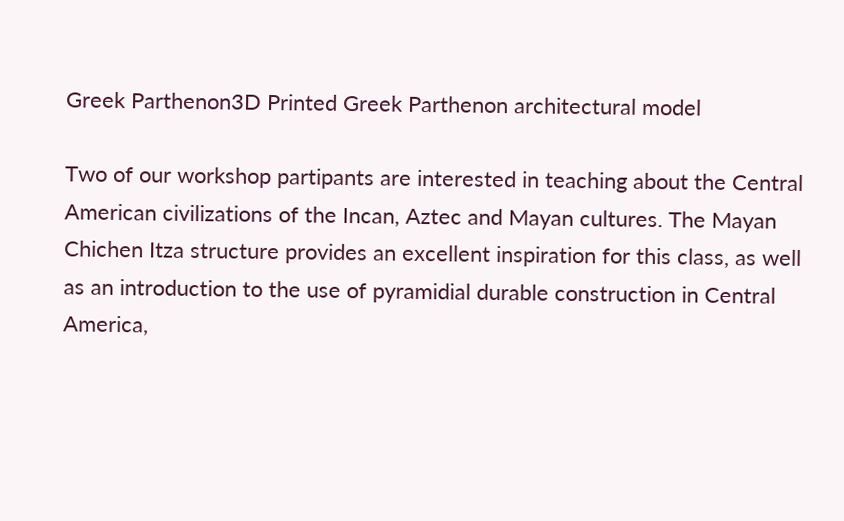Greek Parthenon3D Printed Greek Parthenon architectural model

Two of our workshop partipants are interested in teaching about the Central American civilizations of the Incan, Aztec and Mayan cultures. The Mayan Chichen Itza structure provides an excellent inspiration for this class, as well as an introduction to the use of pyramidial durable construction in Central America,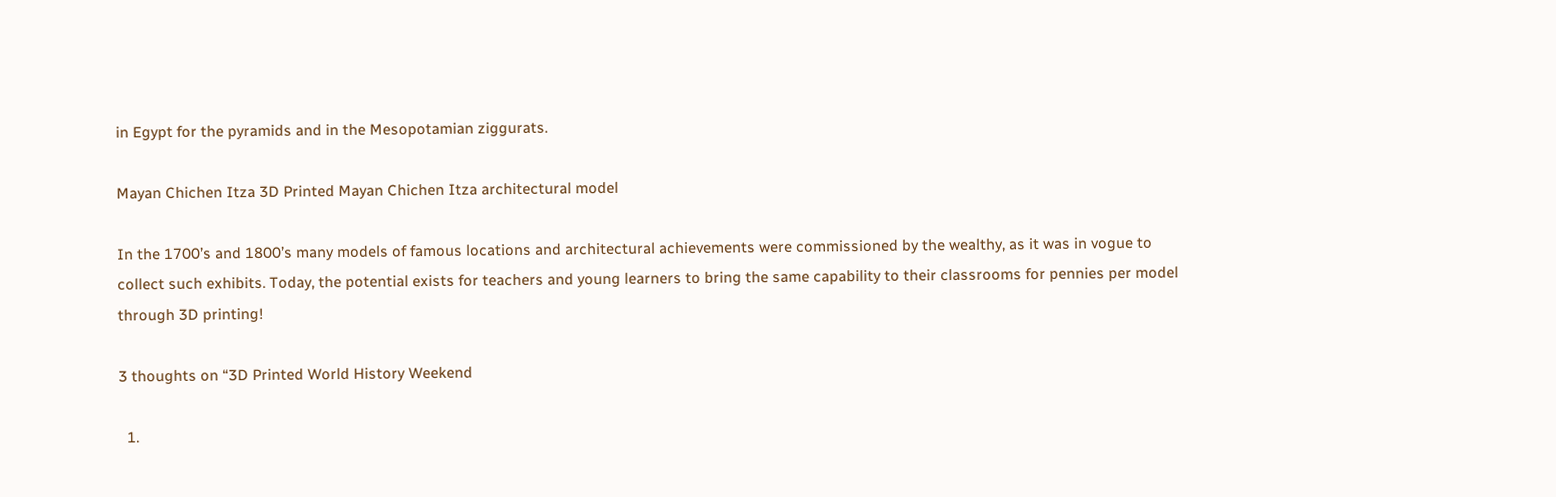in Egypt for the pyramids and in the Mesopotamian ziggurats.

Mayan Chichen Itza 3D Printed Mayan Chichen Itza architectural model

In the 1700’s and 1800’s many models of famous locations and architectural achievements were commissioned by the wealthy, as it was in vogue to collect such exhibits. Today, the potential exists for teachers and young learners to bring the same capability to their classrooms for pennies per model through 3D printing!

3 thoughts on “3D Printed World History Weekend

  1.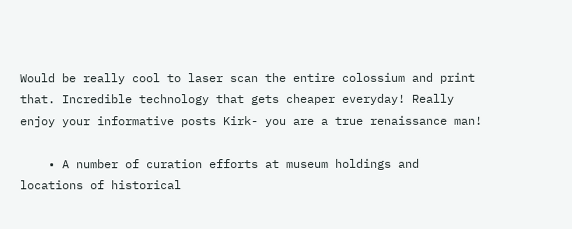Would be really cool to laser scan the entire colossium and print that. Incredible technology that gets cheaper everyday! Really enjoy your informative posts Kirk- you are a true renaissance man!

    • A number of curation efforts at museum holdings and locations of historical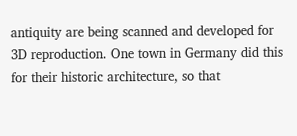antiquity are being scanned and developed for 3D reproduction. One town in Germany did this for their historic architecture, so that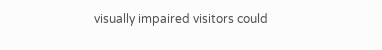visually impaired visitors could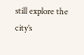still explore the city’s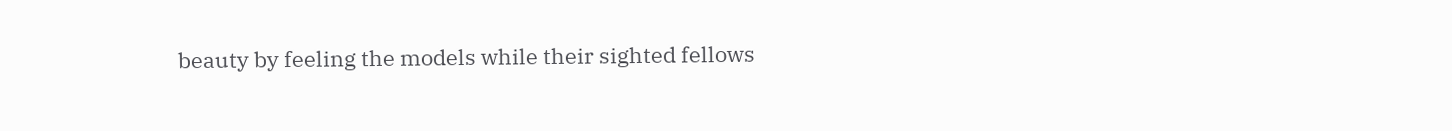beauty by feeling the models while their sighted fellows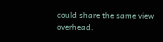could share the same view overhead.